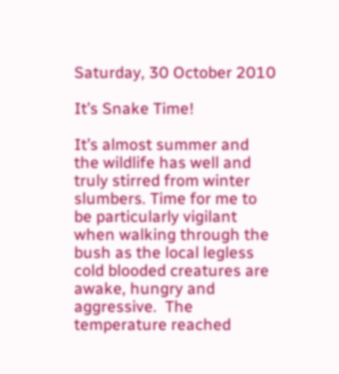Saturday, 30 October 2010

It’s Snake Time!

It’s almost summer and the wildlife has well and truly stirred from winter slumbers. Time for me to be particularly vigilant when walking through the bush as the local legless cold blooded creatures are awake, hungry and aggressive.  The temperature reached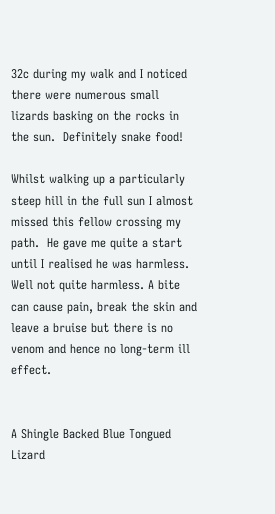32c during my walk and I noticed there were numerous small lizards basking on the rocks in the sun.  Definitely snake food!

Whilst walking up a particularly steep hill in the full sun I almost missed this fellow crossing my path.  He gave me quite a start until I realised he was harmless.  Well not quite harmless. A bite can cause pain, break the skin and leave a bruise but there is no venom and hence no long-term ill effect.


A Shingle Backed Blue Tongued Lizard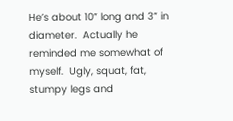He’s about 10” long and 3” in diameter.  Actually he reminded me somewhat of myself.  Ugly, squat, fat, stumpy legs and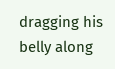dragging his belly along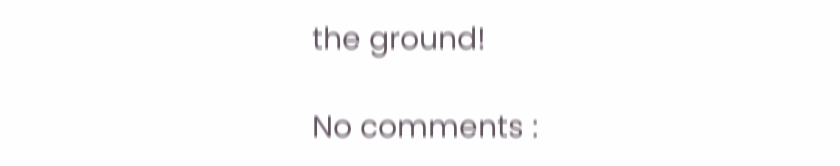the ground!

No comments :